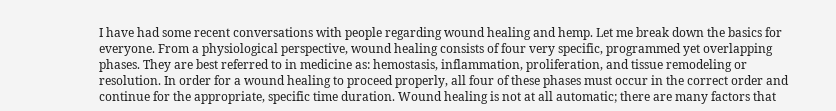I have had some recent conversations with people regarding wound healing and hemp. Let me break down the basics for everyone. From a physiological perspective, wound healing consists of four very specific, programmed yet overlapping phases. They are best referred to in medicine as: hemostasis, inflammation, proliferation, and tissue remodeling or resolution. In order for a wound healing to proceed properly, all four of these phases must occur in the correct order and continue for the appropriate, specific time duration. Wound healing is not at all automatic; there are many factors that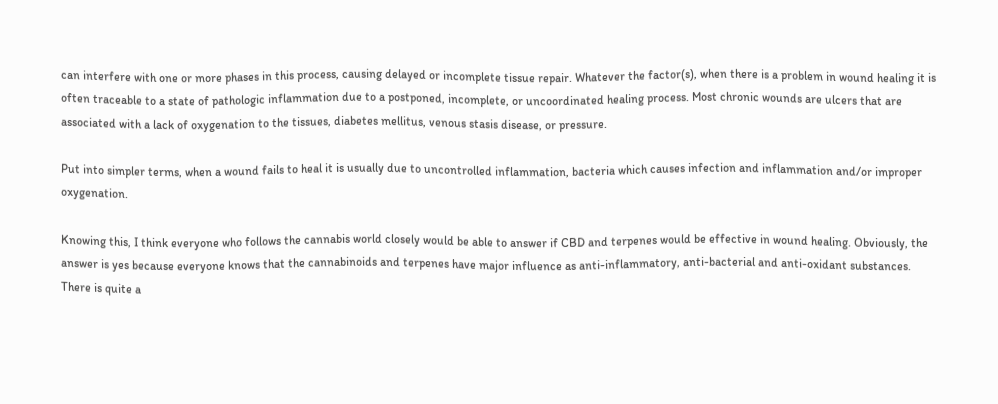can interfere with one or more phases in this process, causing delayed or incomplete tissue repair. Whatever the factor(s), when there is a problem in wound healing it is often traceable to a state of pathologic inflammation due to a postponed, incomplete, or uncoordinated healing process. Most chronic wounds are ulcers that are associated with a lack of oxygenation to the tissues, diabetes mellitus, venous stasis disease, or pressure.

Put into simpler terms, when a wound fails to heal it is usually due to uncontrolled inflammation, bacteria which causes infection and inflammation and/or improper oxygenation.

Knowing this, I think everyone who follows the cannabis world closely would be able to answer if CBD and terpenes would be effective in wound healing. Obviously, the answer is yes because everyone knows that the cannabinoids and terpenes have major influence as anti-inflammatory, anti-bacterial and anti-oxidant substances. There is quite a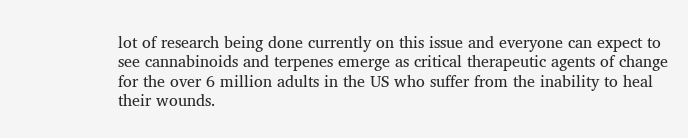lot of research being done currently on this issue and everyone can expect to see cannabinoids and terpenes emerge as critical therapeutic agents of change for the over 6 million adults in the US who suffer from the inability to heal their wounds.